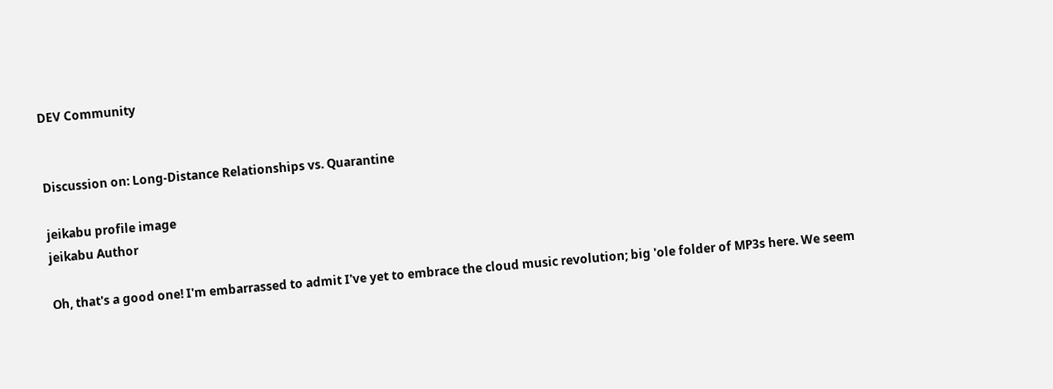DEV Community


Discussion on: Long-Distance Relationships vs. Quarantine

jeikabu profile image
jeikabu Author

Oh, that's a good one! I'm embarrassed to admit I've yet to embrace the cloud music revolution; big 'ole folder of MP3s here. We seem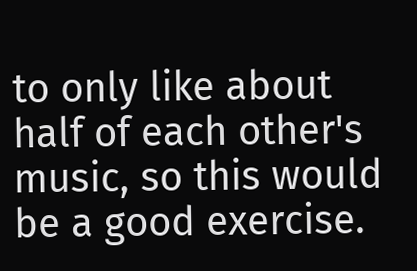to only like about half of each other's music, so this would be a good exercise.